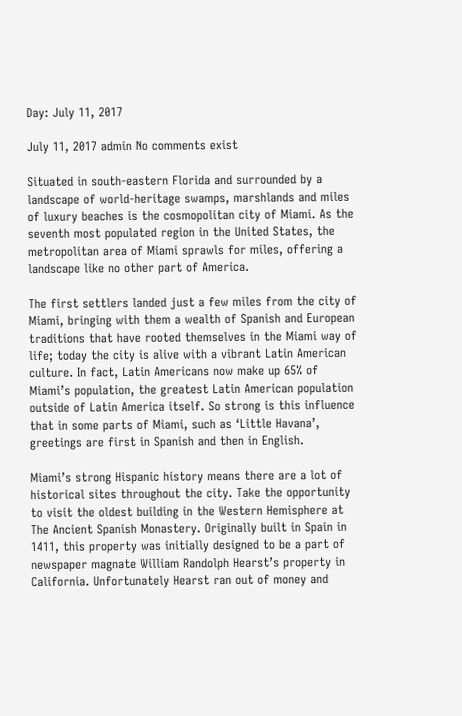Day: July 11, 2017

July 11, 2017 admin No comments exist

Situated in south-eastern Florida and surrounded by a landscape of world-heritage swamps, marshlands and miles of luxury beaches is the cosmopolitan city of Miami. As the seventh most populated region in the United States, the metropolitan area of Miami sprawls for miles, offering a landscape like no other part of America.

The first settlers landed just a few miles from the city of Miami, bringing with them a wealth of Spanish and European traditions that have rooted themselves in the Miami way of life; today the city is alive with a vibrant Latin American culture. In fact, Latin Americans now make up 65% of Miami’s population, the greatest Latin American population outside of Latin America itself. So strong is this influence that in some parts of Miami, such as ‘Little Havana’, greetings are first in Spanish and then in English.

Miami’s strong Hispanic history means there are a lot of historical sites throughout the city. Take the opportunity to visit the oldest building in the Western Hemisphere at The Ancient Spanish Monastery. Originally built in Spain in 1411, this property was initially designed to be a part of newspaper magnate William Randolph Hearst’s property in California. Unfortunately Hearst ran out of money and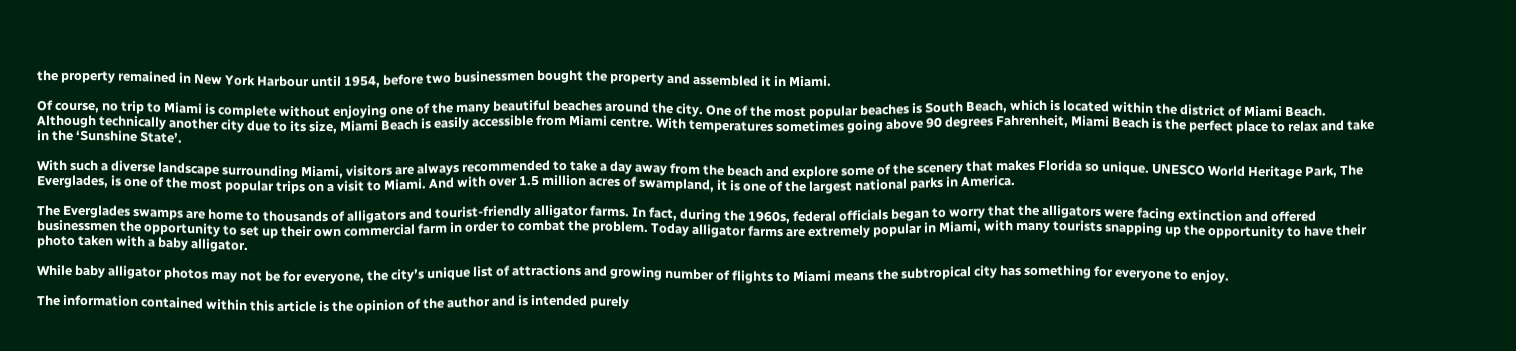the property remained in New York Harbour until 1954, before two businessmen bought the property and assembled it in Miami.

Of course, no trip to Miami is complete without enjoying one of the many beautiful beaches around the city. One of the most popular beaches is South Beach, which is located within the district of Miami Beach. Although technically another city due to its size, Miami Beach is easily accessible from Miami centre. With temperatures sometimes going above 90 degrees Fahrenheit, Miami Beach is the perfect place to relax and take in the ‘Sunshine State’.

With such a diverse landscape surrounding Miami, visitors are always recommended to take a day away from the beach and explore some of the scenery that makes Florida so unique. UNESCO World Heritage Park, The Everglades, is one of the most popular trips on a visit to Miami. And with over 1.5 million acres of swampland, it is one of the largest national parks in America.

The Everglades swamps are home to thousands of alligators and tourist-friendly alligator farms. In fact, during the 1960s, federal officials began to worry that the alligators were facing extinction and offered businessmen the opportunity to set up their own commercial farm in order to combat the problem. Today alligator farms are extremely popular in Miami, with many tourists snapping up the opportunity to have their photo taken with a baby alligator.

While baby alligator photos may not be for everyone, the city’s unique list of attractions and growing number of flights to Miami means the subtropical city has something for everyone to enjoy.

The information contained within this article is the opinion of the author and is intended purely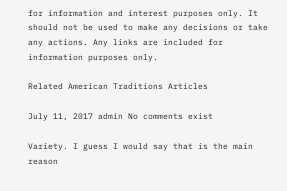for information and interest purposes only. It should not be used to make any decisions or take any actions. Any links are included for information purposes only.

Related American Traditions Articles

July 11, 2017 admin No comments exist

Variety. I guess I would say that is the main reason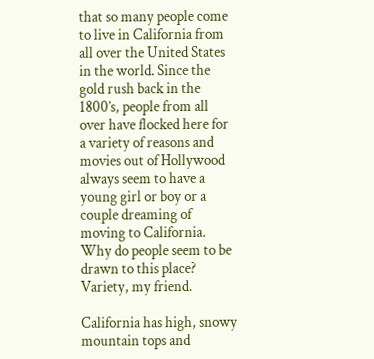that so many people come to live in California from all over the United States in the world. Since the gold rush back in the 1800’s, people from all over have flocked here for a variety of reasons and movies out of Hollywood always seem to have a young girl or boy or a couple dreaming of moving to California. Why do people seem to be drawn to this place? Variety, my friend.

California has high, snowy mountain tops and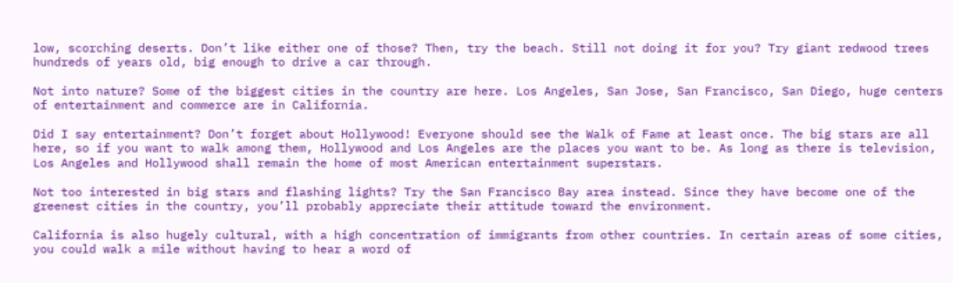low, scorching deserts. Don’t like either one of those? Then, try the beach. Still not doing it for you? Try giant redwood trees hundreds of years old, big enough to drive a car through.

Not into nature? Some of the biggest cities in the country are here. Los Angeles, San Jose, San Francisco, San Diego, huge centers of entertainment and commerce are in California.

Did I say entertainment? Don’t forget about Hollywood! Everyone should see the Walk of Fame at least once. The big stars are all here, so if you want to walk among them, Hollywood and Los Angeles are the places you want to be. As long as there is television, Los Angeles and Hollywood shall remain the home of most American entertainment superstars.

Not too interested in big stars and flashing lights? Try the San Francisco Bay area instead. Since they have become one of the greenest cities in the country, you’ll probably appreciate their attitude toward the environment.

California is also hugely cultural, with a high concentration of immigrants from other countries. In certain areas of some cities, you could walk a mile without having to hear a word of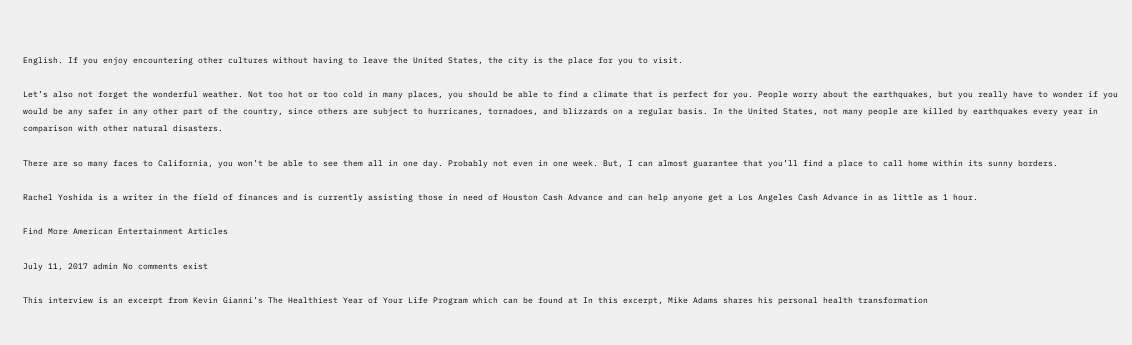English. If you enjoy encountering other cultures without having to leave the United States, the city is the place for you to visit.

Let’s also not forget the wonderful weather. Not too hot or too cold in many places, you should be able to find a climate that is perfect for you. People worry about the earthquakes, but you really have to wonder if you would be any safer in any other part of the country, since others are subject to hurricanes, tornadoes, and blizzards on a regular basis. In the United States, not many people are killed by earthquakes every year in comparison with other natural disasters.

There are so many faces to California, you won’t be able to see them all in one day. Probably not even in one week. But, I can almost guarantee that you’ll find a place to call home within its sunny borders.

Rachel Yoshida is a writer in the field of finances and is currently assisting those in need of Houston Cash Advance and can help anyone get a Los Angeles Cash Advance in as little as 1 hour.

Find More American Entertainment Articles

July 11, 2017 admin No comments exist

This interview is an excerpt from Kevin Gianni’s The Healthiest Year of Your Life Program which can be found at In this excerpt, Mike Adams shares his personal health transformation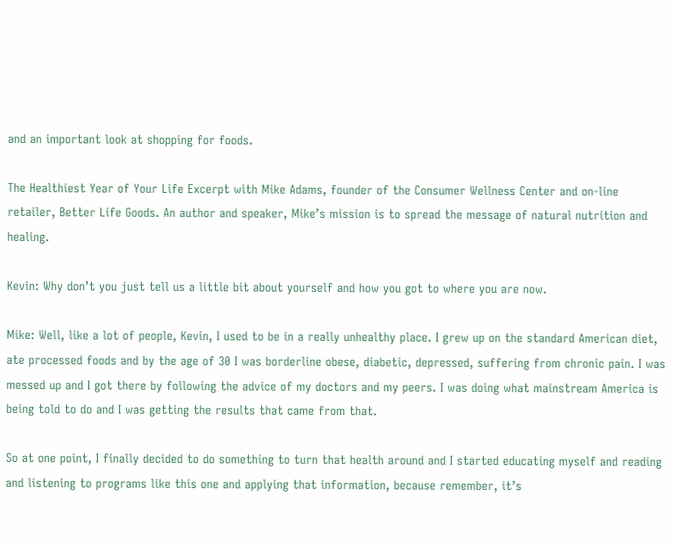and an important look at shopping for foods.

The Healthiest Year of Your Life Excerpt with Mike Adams, founder of the Consumer Wellness Center and on-line retailer, Better Life Goods. An author and speaker, Mike’s mission is to spread the message of natural nutrition and healing.

Kevin: Why don’t you just tell us a little bit about yourself and how you got to where you are now.

Mike: Well, like a lot of people, Kevin, I used to be in a really unhealthy place. I grew up on the standard American diet, ate processed foods and by the age of 30 I was borderline obese, diabetic, depressed, suffering from chronic pain. I was messed up and I got there by following the advice of my doctors and my peers. I was doing what mainstream America is being told to do and I was getting the results that came from that.

So at one point, I finally decided to do something to turn that health around and I started educating myself and reading and listening to programs like this one and applying that information, because remember, it’s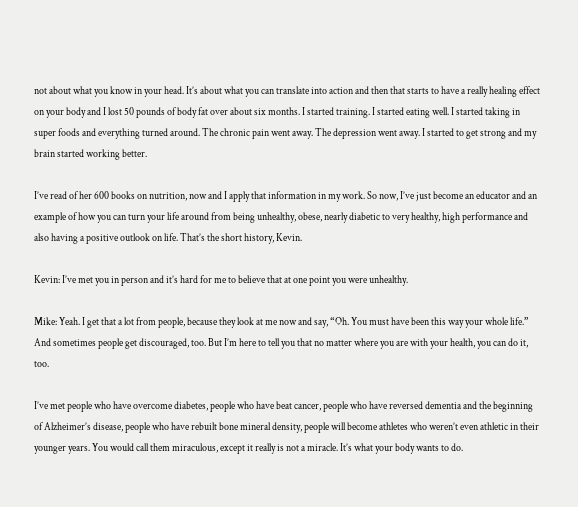not about what you know in your head. It’s about what you can translate into action and then that starts to have a really healing effect on your body and I lost 50 pounds of body fat over about six months. I started training. I started eating well. I started taking in super foods and everything turned around. The chronic pain went away. The depression went away. I started to get strong and my brain started working better.

I’ve read of her 600 books on nutrition, now and I apply that information in my work. So now, I’ve just become an educator and an example of how you can turn your life around from being unhealthy, obese, nearly diabetic to very healthy, high performance and also having a positive outlook on life. That’s the short history, Kevin.

Kevin: I’ve met you in person and it’s hard for me to believe that at one point you were unhealthy.

Mike: Yeah. I get that a lot from people, because they look at me now and say, “Oh. You must have been this way your whole life.” And sometimes people get discouraged, too. But I’m here to tell you that no matter where you are with your health, you can do it, too.

I’ve met people who have overcome diabetes, people who have beat cancer, people who have reversed dementia and the beginning of Alzheimer’s disease, people who have rebuilt bone mineral density, people will become athletes who weren’t even athletic in their younger years. You would call them miraculous, except it really is not a miracle. It’s what your body wants to do.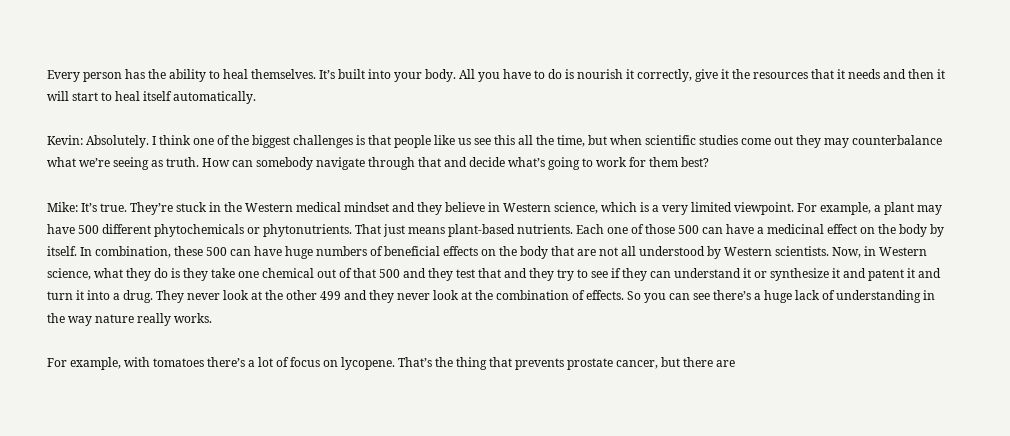Every person has the ability to heal themselves. It’s built into your body. All you have to do is nourish it correctly, give it the resources that it needs and then it will start to heal itself automatically.

Kevin: Absolutely. I think one of the biggest challenges is that people like us see this all the time, but when scientific studies come out they may counterbalance what we’re seeing as truth. How can somebody navigate through that and decide what’s going to work for them best?

Mike: It’s true. They’re stuck in the Western medical mindset and they believe in Western science, which is a very limited viewpoint. For example, a plant may have 500 different phytochemicals or phytonutrients. That just means plant-based nutrients. Each one of those 500 can have a medicinal effect on the body by itself. In combination, these 500 can have huge numbers of beneficial effects on the body that are not all understood by Western scientists. Now, in Western science, what they do is they take one chemical out of that 500 and they test that and they try to see if they can understand it or synthesize it and patent it and turn it into a drug. They never look at the other 499 and they never look at the combination of effects. So you can see there’s a huge lack of understanding in the way nature really works.

For example, with tomatoes there’s a lot of focus on lycopene. That’s the thing that prevents prostate cancer, but there are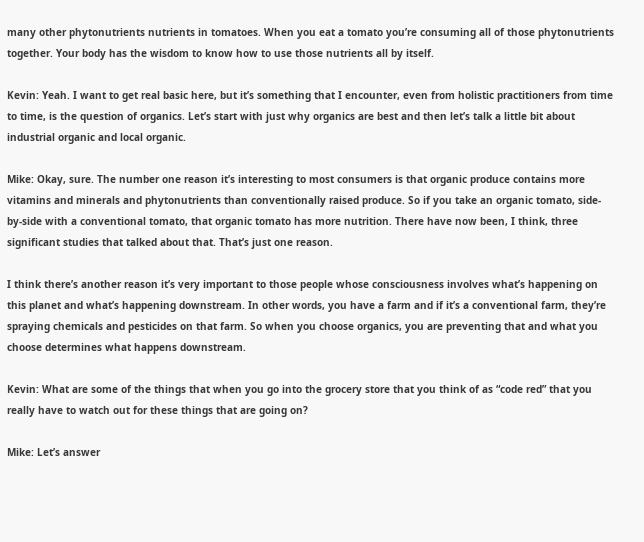many other phytonutrients nutrients in tomatoes. When you eat a tomato you’re consuming all of those phytonutrients together. Your body has the wisdom to know how to use those nutrients all by itself.

Kevin: Yeah. I want to get real basic here, but it’s something that I encounter, even from holistic practitioners from time to time, is the question of organics. Let’s start with just why organics are best and then let’s talk a little bit about industrial organic and local organic.

Mike: Okay, sure. The number one reason it’s interesting to most consumers is that organic produce contains more vitamins and minerals and phytonutrients than conventionally raised produce. So if you take an organic tomato, side-by-side with a conventional tomato, that organic tomato has more nutrition. There have now been, I think, three significant studies that talked about that. That’s just one reason.

I think there’s another reason it’s very important to those people whose consciousness involves what’s happening on this planet and what’s happening downstream. In other words, you have a farm and if it’s a conventional farm, they’re spraying chemicals and pesticides on that farm. So when you choose organics, you are preventing that and what you choose determines what happens downstream.

Kevin: What are some of the things that when you go into the grocery store that you think of as “code red” that you really have to watch out for these things that are going on?

Mike: Let’s answer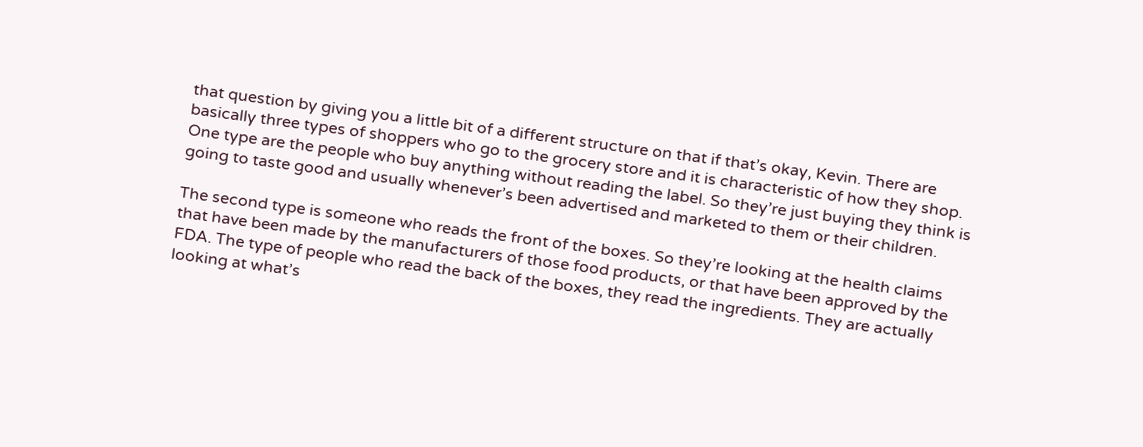that question by giving you a little bit of a different structure on that if that’s okay, Kevin. There are basically three types of shoppers who go to the grocery store and it is characteristic of how they shop. One type are the people who buy anything without reading the label. So they’re just buying they think is going to taste good and usually whenever’s been advertised and marketed to them or their children.

The second type is someone who reads the front of the boxes. So they’re looking at the health claims that have been made by the manufacturers of those food products, or that have been approved by the FDA. The type of people who read the back of the boxes, they read the ingredients. They are actually looking at what’s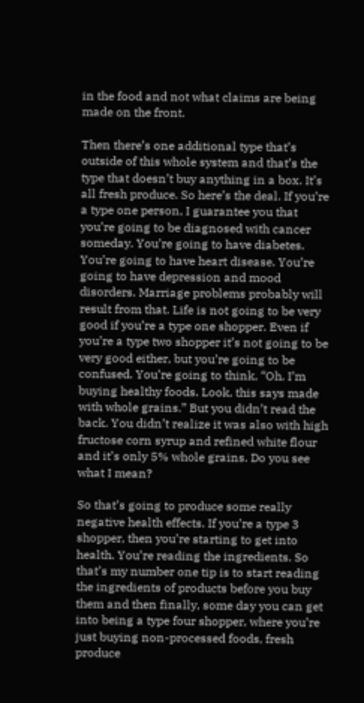in the food and not what claims are being made on the front.

Then there’s one additional type that’s outside of this whole system and that’s the type that doesn’t buy anything in a box. It’s all fresh produce. So here’s the deal. If you’re a type one person, I guarantee you that you’re going to be diagnosed with cancer someday. You’re going to have diabetes. You’re going to have heart disease. You’re going to have depression and mood disorders. Marriage problems probably will result from that. Life is not going to be very good if you’re a type one shopper. Even if you’re a type two shopper it’s not going to be very good either, but you’re going to be confused. You’re going to think, “Oh. I’m buying healthy foods. Look, this says made with whole grains.” But you didn’t read the back. You didn’t realize it was also with high fructose corn syrup and refined white flour and it’s only 5% whole grains. Do you see what I mean?

So that’s going to produce some really negative health effects. If you’re a type 3 shopper, then you’re starting to get into health. You’re reading the ingredients. So that’s my number one tip is to start reading the ingredients of products before you buy them and then finally, some day you can get into being a type four shopper, where you’re just buying non-processed foods, fresh produce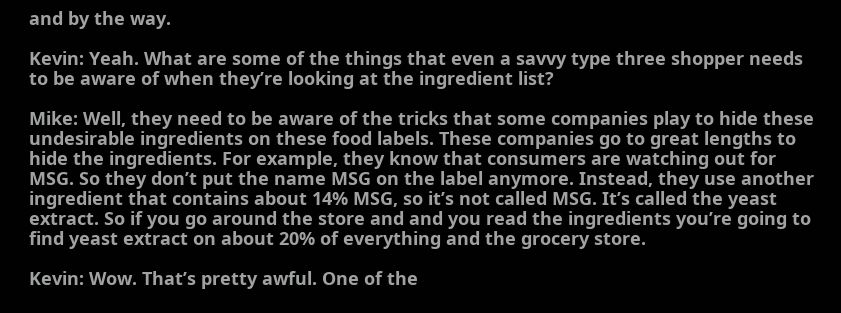and by the way.

Kevin: Yeah. What are some of the things that even a savvy type three shopper needs to be aware of when they’re looking at the ingredient list?

Mike: Well, they need to be aware of the tricks that some companies play to hide these undesirable ingredients on these food labels. These companies go to great lengths to hide the ingredients. For example, they know that consumers are watching out for MSG. So they don’t put the name MSG on the label anymore. Instead, they use another ingredient that contains about 14% MSG, so it’s not called MSG. It’s called the yeast extract. So if you go around the store and and you read the ingredients you’re going to find yeast extract on about 20% of everything and the grocery store.

Kevin: Wow. That’s pretty awful. One of the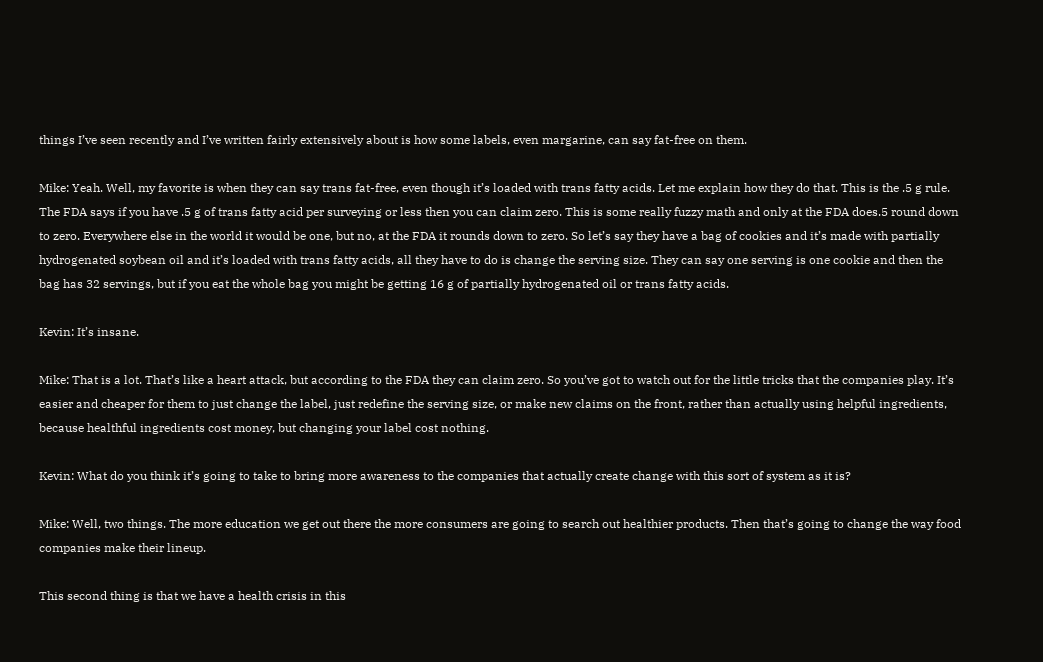things I’ve seen recently and I’ve written fairly extensively about is how some labels, even margarine, can say fat-free on them.

Mike: Yeah. Well, my favorite is when they can say trans fat-free, even though it’s loaded with trans fatty acids. Let me explain how they do that. This is the .5 g rule. The FDA says if you have .5 g of trans fatty acid per surveying or less then you can claim zero. This is some really fuzzy math and only at the FDA does.5 round down to zero. Everywhere else in the world it would be one, but no, at the FDA it rounds down to zero. So let’s say they have a bag of cookies and it’s made with partially hydrogenated soybean oil and it’s loaded with trans fatty acids, all they have to do is change the serving size. They can say one serving is one cookie and then the bag has 32 servings, but if you eat the whole bag you might be getting 16 g of partially hydrogenated oil or trans fatty acids.

Kevin: It’s insane.

Mike: That is a lot. That’s like a heart attack, but according to the FDA they can claim zero. So you’ve got to watch out for the little tricks that the companies play. It’s easier and cheaper for them to just change the label, just redefine the serving size, or make new claims on the front, rather than actually using helpful ingredients, because healthful ingredients cost money, but changing your label cost nothing.

Kevin: What do you think it’s going to take to bring more awareness to the companies that actually create change with this sort of system as it is?

Mike: Well, two things. The more education we get out there the more consumers are going to search out healthier products. Then that’s going to change the way food companies make their lineup.

This second thing is that we have a health crisis in this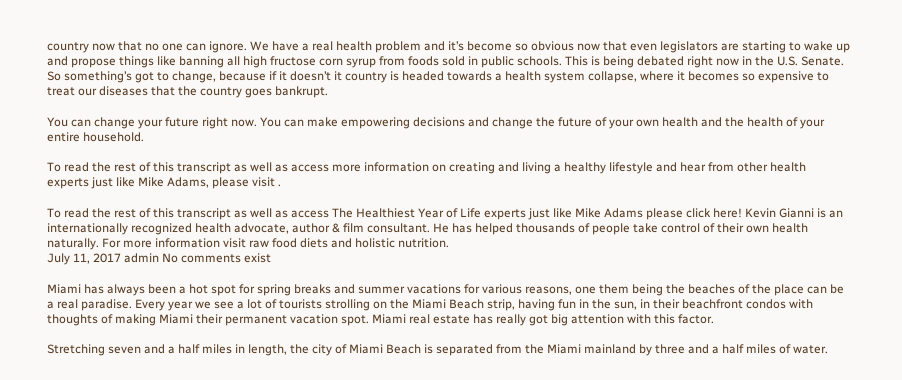country now that no one can ignore. We have a real health problem and it’s become so obvious now that even legislators are starting to wake up and propose things like banning all high fructose corn syrup from foods sold in public schools. This is being debated right now in the U.S. Senate. So something’s got to change, because if it doesn’t it country is headed towards a health system collapse, where it becomes so expensive to treat our diseases that the country goes bankrupt.

You can change your future right now. You can make empowering decisions and change the future of your own health and the health of your entire household.

To read the rest of this transcript as well as access more information on creating and living a healthy lifestyle and hear from other health experts just like Mike Adams, please visit .

To read the rest of this transcript as well as access The Healthiest Year of Life experts just like Mike Adams please click here! Kevin Gianni is an internationally recognized health advocate, author & film consultant. He has helped thousands of people take control of their own health naturally. For more information visit raw food diets and holistic nutrition.
July 11, 2017 admin No comments exist

Miami has always been a hot spot for spring breaks and summer vacations for various reasons, one them being the beaches of the place can be a real paradise. Every year we see a lot of tourists strolling on the Miami Beach strip, having fun in the sun, in their beachfront condos with thoughts of making Miami their permanent vacation spot. Miami real estate has really got big attention with this factor.

Stretching seven and a half miles in length, the city of Miami Beach is separated from the Miami mainland by three and a half miles of water.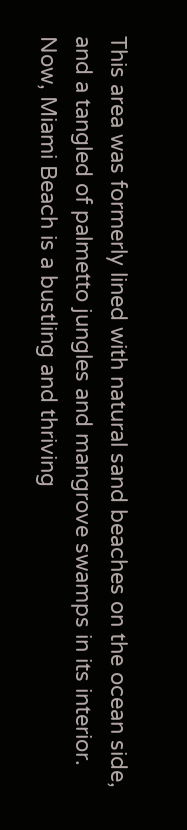This area was formerly lined with natural sand beaches on the ocean side, and a tangled of palmetto jungles and mangrove swamps in its interior. Now, Miami Beach is a bustling and thriving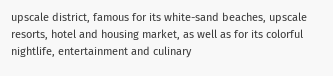upscale district, famous for its white-sand beaches, upscale resorts, hotel and housing market, as well as for its colorful nightlife, entertainment and culinary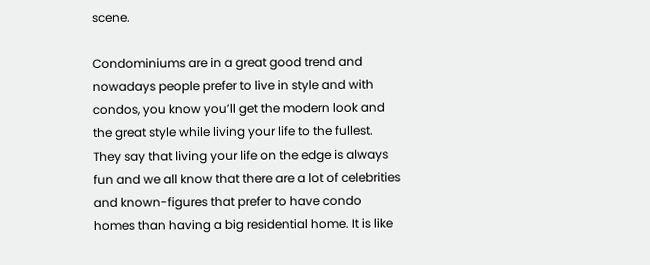scene.

Condominiums are in a great good trend and nowadays people prefer to live in style and with condos, you know you’ll get the modern look and the great style while living your life to the fullest. They say that living your life on the edge is always fun and we all know that there are a lot of celebrities and known-figures that prefer to have condo homes than having a big residential home. It is like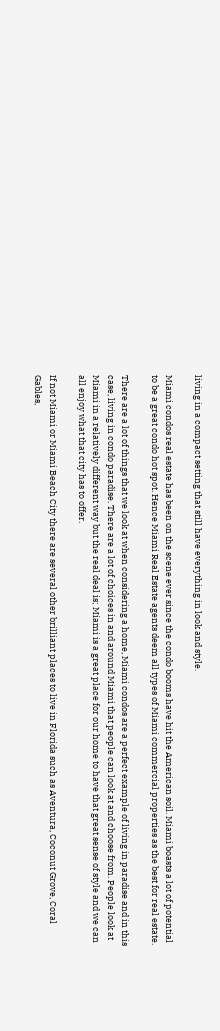living in a compact setting that still have everything in look and style.

Miami condos real estate has been on the scene ever since the condo booms have hit the American soil. Miami boasts a lot of potential to be a great condo hot spot. Hence Miami Real Estate agents deem all types of Miami commercial properties as the best for real estate.

There are a lot of things that we look at when considering a home, Miami condos are a perfect example of living in paradise and in this case, living in condo paradise. There are a lot of choices in and around Miami that people can look at and choose from. People look at Miami in a relatively different way but the real deal is; Miami is a great place for our home to have that great sense of style and we can all enjoy what that city has to offer.

If not Miami or Miami Beach City there are several other brilliant places to live in Florida such as Aventura, Coconut Grove, Coral Gables,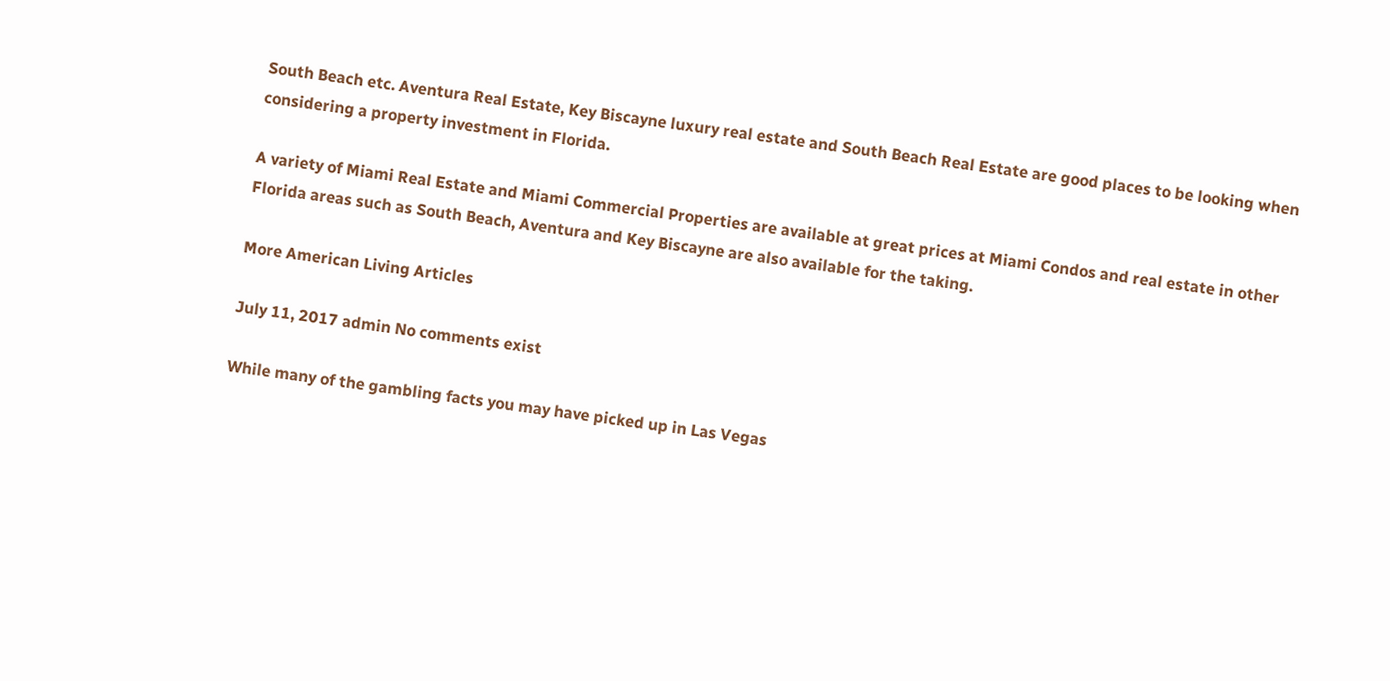South Beach etc. Aventura Real Estate, Key Biscayne luxury real estate and South Beach Real Estate are good places to be looking when considering a property investment in Florida.

A variety of Miami Real Estate and Miami Commercial Properties are available at great prices at Miami Condos and real estate in other Florida areas such as South Beach, Aventura and Key Biscayne are also available for the taking.

More American Living Articles

July 11, 2017 admin No comments exist

While many of the gambling facts you may have picked up in Las Vegas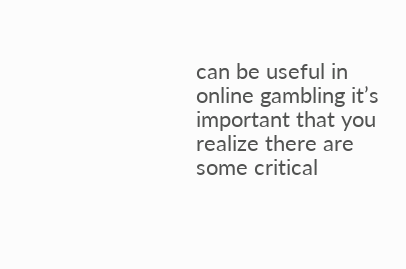can be useful in online gambling it’s important that you realize there are some critical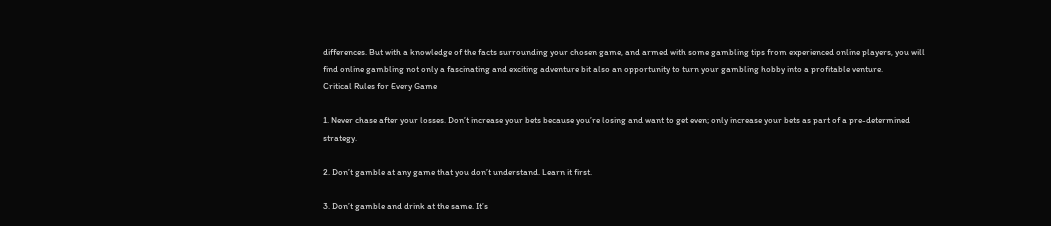differences. But with a knowledge of the facts surrounding your chosen game, and armed with some gambling tips from experienced online players, you will find online gambling not only a fascinating and exciting adventure bit also an opportunity to turn your gambling hobby into a profitable venture.
Critical Rules for Every Game

1. Never chase after your losses. Don’t increase your bets because you’re losing and want to get even; only increase your bets as part of a pre-determined strategy.

2. Don’t gamble at any game that you don’t understand. Learn it first.

3. Don’t gamble and drink at the same. It’s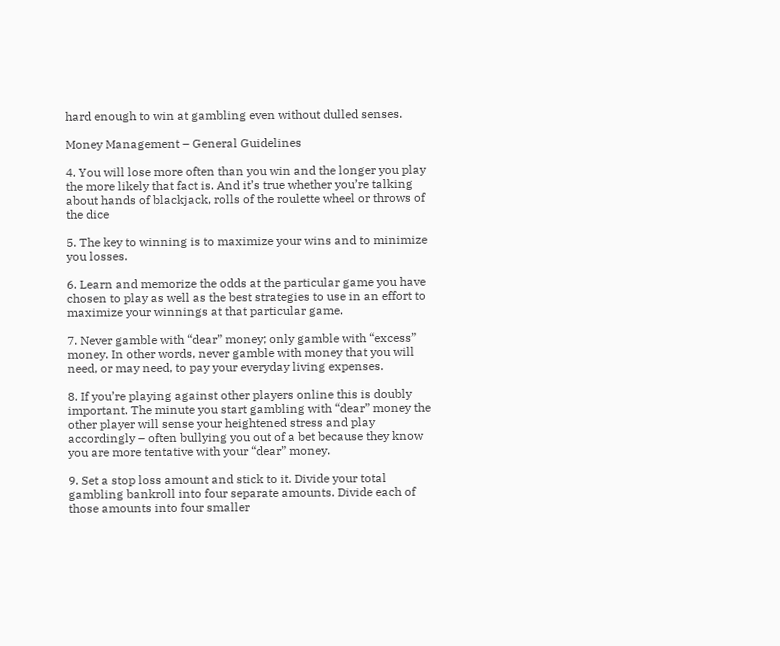hard enough to win at gambling even without dulled senses.

Money Management – General Guidelines

4. You will lose more often than you win and the longer you play the more likely that fact is. And it’s true whether you’re talking about hands of blackjack, rolls of the roulette wheel or throws of the dice

5. The key to winning is to maximize your wins and to minimize you losses.

6. Learn and memorize the odds at the particular game you have chosen to play as well as the best strategies to use in an effort to maximize your winnings at that particular game.

7. Never gamble with “dear” money; only gamble with “excess” money. In other words, never gamble with money that you will need, or may need, to pay your everyday living expenses.

8. If you’re playing against other players online this is doubly important. The minute you start gambling with “dear” money the other player will sense your heightened stress and play accordingly – often bullying you out of a bet because they know you are more tentative with your “dear” money.

9. Set a stop loss amount and stick to it. Divide your total gambling bankroll into four separate amounts. Divide each of those amounts into four smaller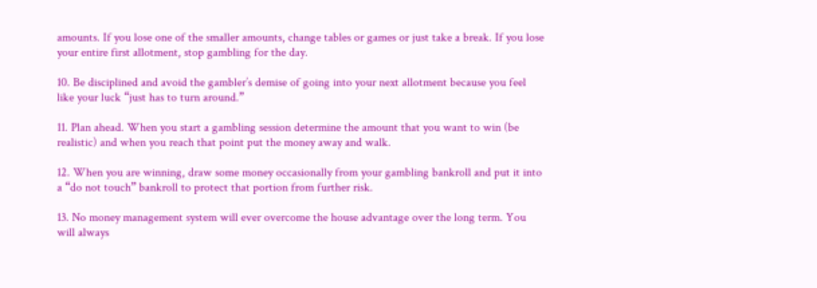amounts. If you lose one of the smaller amounts, change tables or games or just take a break. If you lose your entire first allotment, stop gambling for the day.

10. Be disciplined and avoid the gambler’s demise of going into your next allotment because you feel like your luck “just has to turn around.”

11. Plan ahead. When you start a gambling session determine the amount that you want to win (be realistic) and when you reach that point put the money away and walk.

12. When you are winning, draw some money occasionally from your gambling bankroll and put it into a “do not touch” bankroll to protect that portion from further risk.

13. No money management system will ever overcome the house advantage over the long term. You will always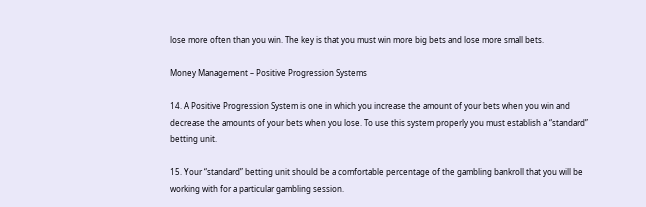lose more often than you win. The key is that you must win more big bets and lose more small bets.

Money Management – Positive Progression Systems

14. A Positive Progression System is one in which you increase the amount of your bets when you win and decrease the amounts of your bets when you lose. To use this system properly you must establish a “standard” betting unit.

15. Your “standard” betting unit should be a comfortable percentage of the gambling bankroll that you will be working with for a particular gambling session.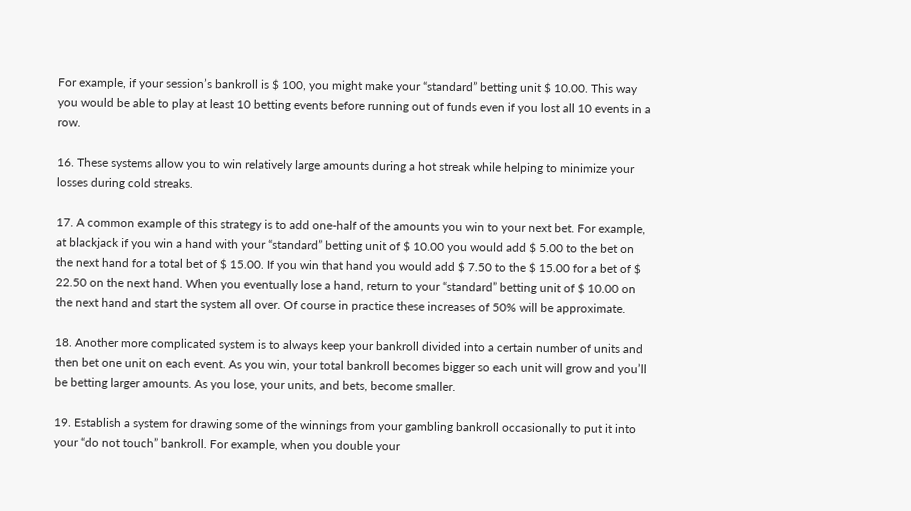For example, if your session’s bankroll is $ 100, you might make your “standard” betting unit $ 10.00. This way you would be able to play at least 10 betting events before running out of funds even if you lost all 10 events in a row.

16. These systems allow you to win relatively large amounts during a hot streak while helping to minimize your losses during cold streaks.

17. A common example of this strategy is to add one-half of the amounts you win to your next bet. For example, at blackjack if you win a hand with your “standard” betting unit of $ 10.00 you would add $ 5.00 to the bet on the next hand for a total bet of $ 15.00. If you win that hand you would add $ 7.50 to the $ 15.00 for a bet of $ 22.50 on the next hand. When you eventually lose a hand, return to your “standard” betting unit of $ 10.00 on the next hand and start the system all over. Of course in practice these increases of 50% will be approximate.

18. Another more complicated system is to always keep your bankroll divided into a certain number of units and then bet one unit on each event. As you win, your total bankroll becomes bigger so each unit will grow and you’ll be betting larger amounts. As you lose, your units, and bets, become smaller.

19. Establish a system for drawing some of the winnings from your gambling bankroll occasionally to put it into your “do not touch” bankroll. For example, when you double your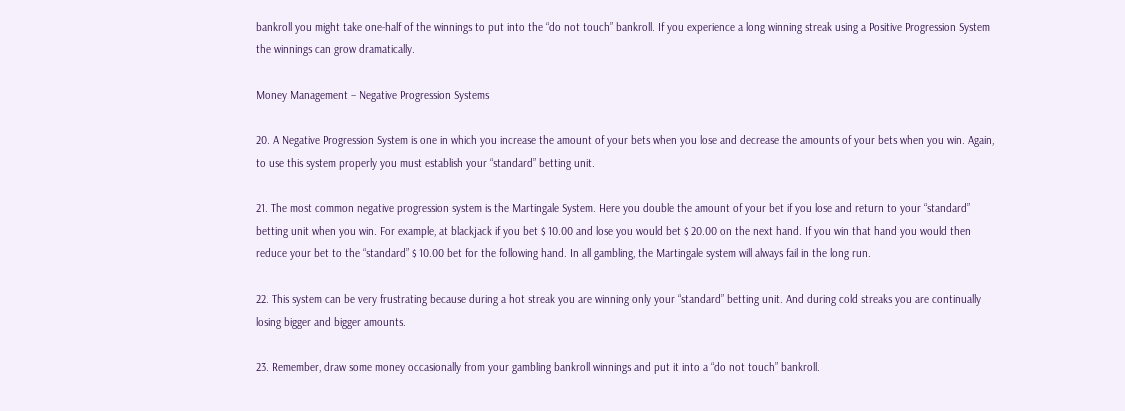bankroll you might take one-half of the winnings to put into the “do not touch” bankroll. If you experience a long winning streak using a Positive Progression System the winnings can grow dramatically.

Money Management – Negative Progression Systems

20. A Negative Progression System is one in which you increase the amount of your bets when you lose and decrease the amounts of your bets when you win. Again, to use this system properly you must establish your “standard” betting unit.

21. The most common negative progression system is the Martingale System. Here you double the amount of your bet if you lose and return to your “standard” betting unit when you win. For example, at blackjack if you bet $ 10.00 and lose you would bet $ 20.00 on the next hand. If you win that hand you would then reduce your bet to the “standard” $ 10.00 bet for the following hand. In all gambling, the Martingale system will always fail in the long run.

22. This system can be very frustrating because during a hot streak you are winning only your “standard” betting unit. And during cold streaks you are continually losing bigger and bigger amounts.

23. Remember, draw some money occasionally from your gambling bankroll winnings and put it into a “do not touch” bankroll.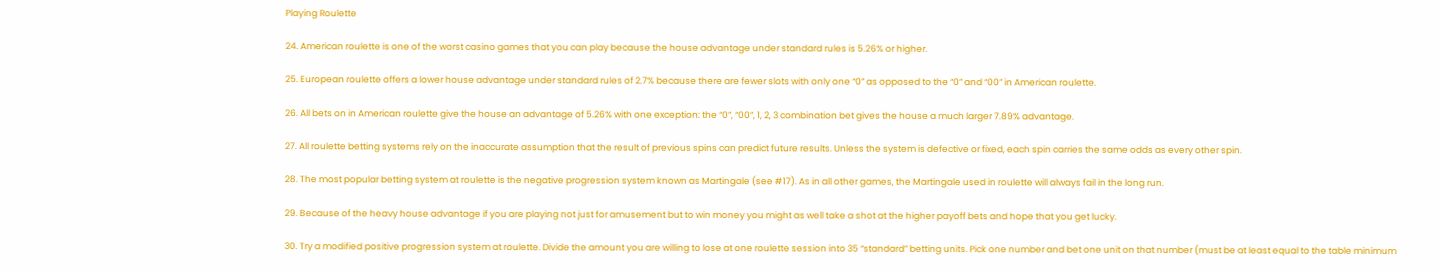Playing Roulette

24. American roulette is one of the worst casino games that you can play because the house advantage under standard rules is 5.26% or higher.

25. European roulette offers a lower house advantage under standard rules of 2.7% because there are fewer slots with only one “0” as opposed to the “0” and “00” in American roulette.

26. All bets on in American roulette give the house an advantage of 5.26% with one exception: the “0”, “00”, 1, 2, 3 combination bet gives the house a much larger 7.89% advantage.

27. All roulette betting systems rely on the inaccurate assumption that the result of previous spins can predict future results. Unless the system is defective or fixed, each spin carries the same odds as every other spin.

28. The most popular betting system at roulette is the negative progression system known as Martingale (see #17). As in all other games, the Martingale used in roulette will always fail in the long run.

29. Because of the heavy house advantage if you are playing not just for amusement but to win money you might as well take a shot at the higher payoff bets and hope that you get lucky.

30. Try a modified positive progression system at roulette. Divide the amount you are willing to lose at one roulette session into 35 “standard” betting units. Pick one number and bet one unit on that number (must be at least equal to the table minimum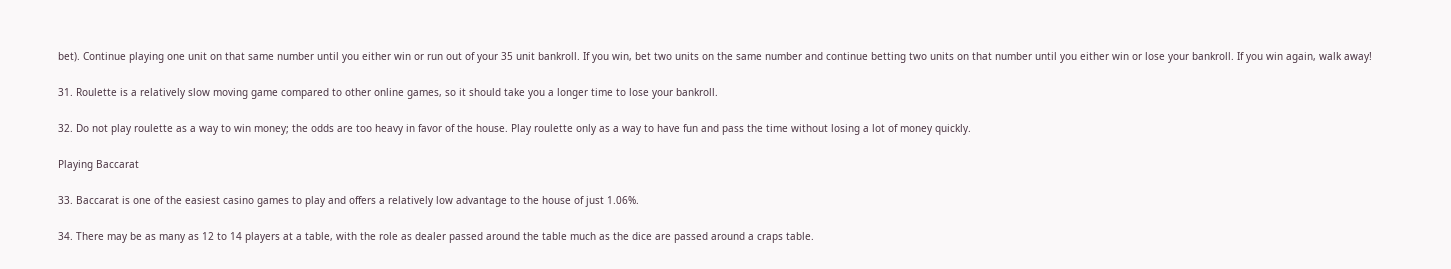bet). Continue playing one unit on that same number until you either win or run out of your 35 unit bankroll. If you win, bet two units on the same number and continue betting two units on that number until you either win or lose your bankroll. If you win again, walk away!

31. Roulette is a relatively slow moving game compared to other online games, so it should take you a longer time to lose your bankroll.

32. Do not play roulette as a way to win money; the odds are too heavy in favor of the house. Play roulette only as a way to have fun and pass the time without losing a lot of money quickly.

Playing Baccarat

33. Baccarat is one of the easiest casino games to play and offers a relatively low advantage to the house of just 1.06%.

34. There may be as many as 12 to 14 players at a table, with the role as dealer passed around the table much as the dice are passed around a craps table.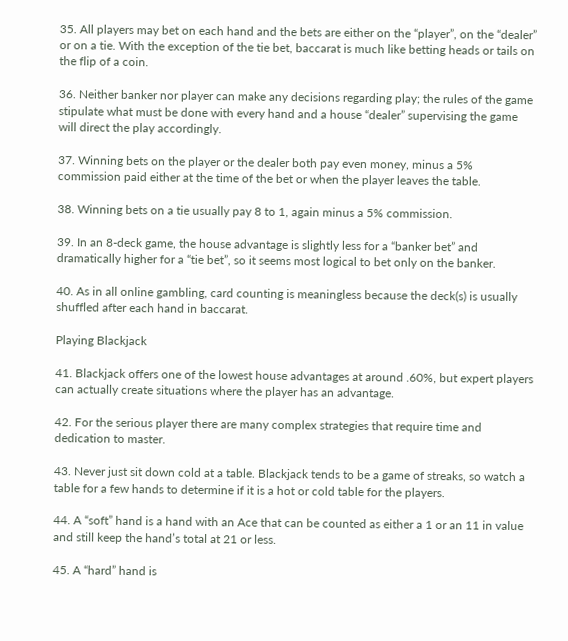35. All players may bet on each hand and the bets are either on the “player”, on the “dealer” or on a tie. With the exception of the tie bet, baccarat is much like betting heads or tails on the flip of a coin.

36. Neither banker nor player can make any decisions regarding play; the rules of the game stipulate what must be done with every hand and a house “dealer” supervising the game will direct the play accordingly.

37. Winning bets on the player or the dealer both pay even money, minus a 5% commission paid either at the time of the bet or when the player leaves the table.

38. Winning bets on a tie usually pay 8 to 1, again minus a 5% commission.

39. In an 8-deck game, the house advantage is slightly less for a “banker bet” and dramatically higher for a “tie bet”, so it seems most logical to bet only on the banker.

40. As in all online gambling, card counting is meaningless because the deck(s) is usually shuffled after each hand in baccarat.

Playing Blackjack

41. Blackjack offers one of the lowest house advantages at around .60%, but expert players can actually create situations where the player has an advantage.

42. For the serious player there are many complex strategies that require time and dedication to master.

43. Never just sit down cold at a table. Blackjack tends to be a game of streaks, so watch a table for a few hands to determine if it is a hot or cold table for the players.

44. A “soft” hand is a hand with an Ace that can be counted as either a 1 or an 11 in value and still keep the hand’s total at 21 or less.

45. A “hard” hand is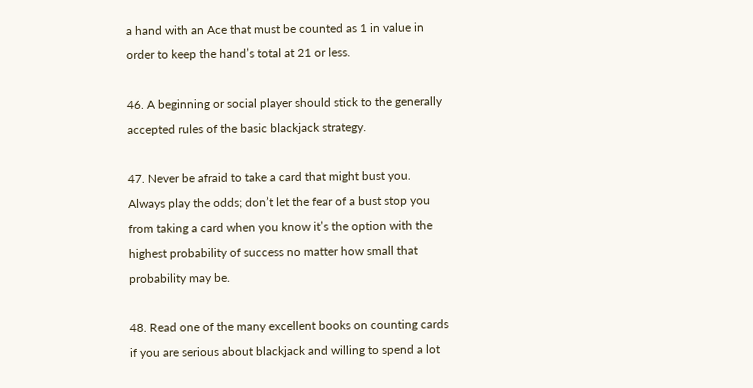a hand with an Ace that must be counted as 1 in value in order to keep the hand’s total at 21 or less.

46. A beginning or social player should stick to the generally accepted rules of the basic blackjack strategy.

47. Never be afraid to take a card that might bust you. Always play the odds; don’t let the fear of a bust stop you from taking a card when you know it’s the option with the highest probability of success no matter how small that probability may be.

48. Read one of the many excellent books on counting cards if you are serious about blackjack and willing to spend a lot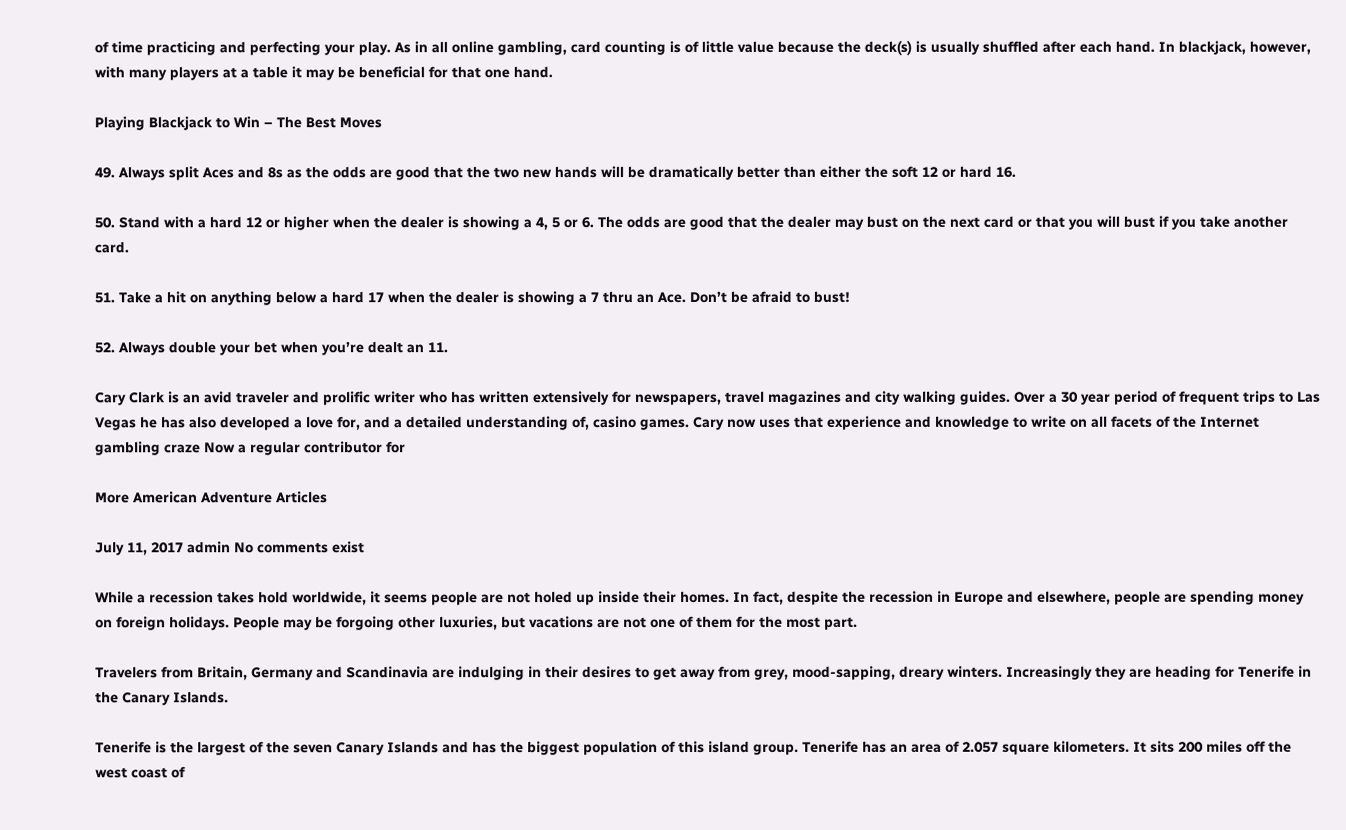of time practicing and perfecting your play. As in all online gambling, card counting is of little value because the deck(s) is usually shuffled after each hand. In blackjack, however, with many players at a table it may be beneficial for that one hand.

Playing Blackjack to Win – The Best Moves

49. Always split Aces and 8s as the odds are good that the two new hands will be dramatically better than either the soft 12 or hard 16.

50. Stand with a hard 12 or higher when the dealer is showing a 4, 5 or 6. The odds are good that the dealer may bust on the next card or that you will bust if you take another card.

51. Take a hit on anything below a hard 17 when the dealer is showing a 7 thru an Ace. Don’t be afraid to bust!

52. Always double your bet when you’re dealt an 11.

Cary Clark is an avid traveler and prolific writer who has written extensively for newspapers, travel magazines and city walking guides. Over a 30 year period of frequent trips to Las Vegas he has also developed a love for, and a detailed understanding of, casino games. Cary now uses that experience and knowledge to write on all facets of the Internet gambling craze Now a regular contributor for

More American Adventure Articles

July 11, 2017 admin No comments exist

While a recession takes hold worldwide, it seems people are not holed up inside their homes. In fact, despite the recession in Europe and elsewhere, people are spending money on foreign holidays. People may be forgoing other luxuries, but vacations are not one of them for the most part.

Travelers from Britain, Germany and Scandinavia are indulging in their desires to get away from grey, mood-sapping, dreary winters. Increasingly they are heading for Tenerife in the Canary Islands.

Tenerife is the largest of the seven Canary Islands and has the biggest population of this island group. Tenerife has an area of 2.057 square kilometers. It sits 200 miles off the west coast of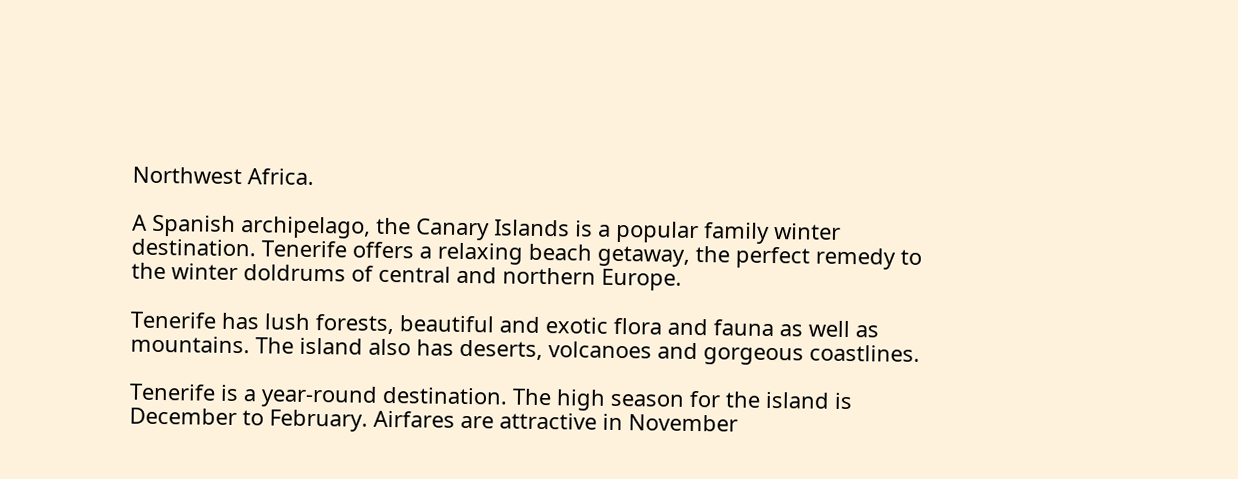Northwest Africa.

A Spanish archipelago, the Canary Islands is a popular family winter destination. Tenerife offers a relaxing beach getaway, the perfect remedy to the winter doldrums of central and northern Europe.

Tenerife has lush forests, beautiful and exotic flora and fauna as well as mountains. The island also has deserts, volcanoes and gorgeous coastlines.

Tenerife is a year-round destination. The high season for the island is December to February. Airfares are attractive in November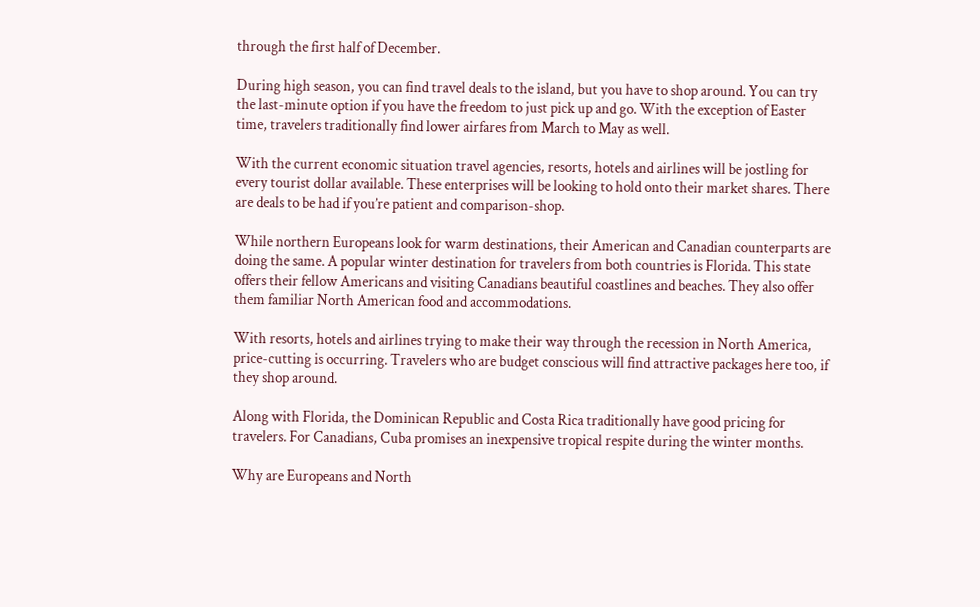through the first half of December.

During high season, you can find travel deals to the island, but you have to shop around. You can try the last-minute option if you have the freedom to just pick up and go. With the exception of Easter time, travelers traditionally find lower airfares from March to May as well.

With the current economic situation travel agencies, resorts, hotels and airlines will be jostling for every tourist dollar available. These enterprises will be looking to hold onto their market shares. There are deals to be had if you’re patient and comparison-shop.

While northern Europeans look for warm destinations, their American and Canadian counterparts are doing the same. A popular winter destination for travelers from both countries is Florida. This state offers their fellow Americans and visiting Canadians beautiful coastlines and beaches. They also offer them familiar North American food and accommodations.

With resorts, hotels and airlines trying to make their way through the recession in North America, price-cutting is occurring. Travelers who are budget conscious will find attractive packages here too, if they shop around.

Along with Florida, the Dominican Republic and Costa Rica traditionally have good pricing for travelers. For Canadians, Cuba promises an inexpensive tropical respite during the winter months.

Why are Europeans and North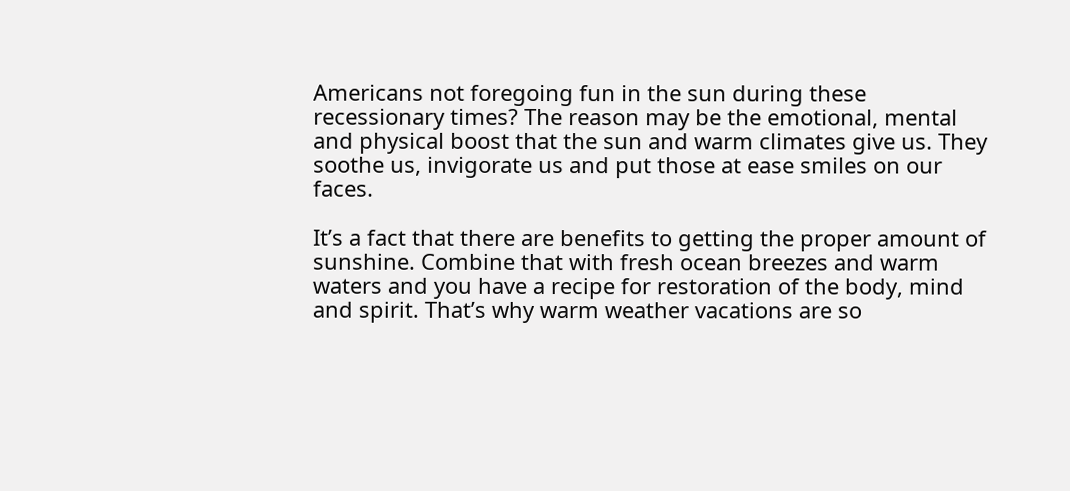Americans not foregoing fun in the sun during these recessionary times? The reason may be the emotional, mental and physical boost that the sun and warm climates give us. They soothe us, invigorate us and put those at ease smiles on our faces.

It’s a fact that there are benefits to getting the proper amount of sunshine. Combine that with fresh ocean breezes and warm waters and you have a recipe for restoration of the body, mind and spirit. That’s why warm weather vacations are so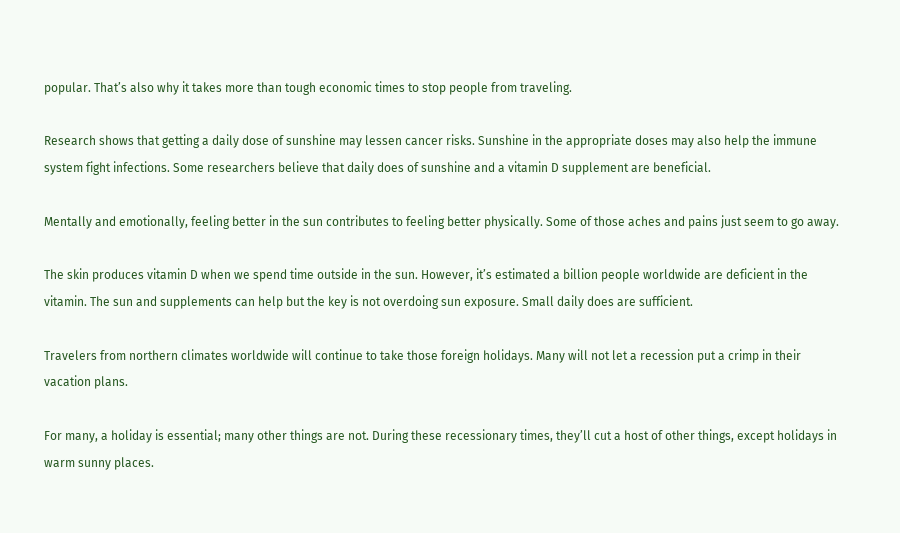popular. That’s also why it takes more than tough economic times to stop people from traveling.

Research shows that getting a daily dose of sunshine may lessen cancer risks. Sunshine in the appropriate doses may also help the immune system fight infections. Some researchers believe that daily does of sunshine and a vitamin D supplement are beneficial.

Mentally and emotionally, feeling better in the sun contributes to feeling better physically. Some of those aches and pains just seem to go away.

The skin produces vitamin D when we spend time outside in the sun. However, it’s estimated a billion people worldwide are deficient in the vitamin. The sun and supplements can help but the key is not overdoing sun exposure. Small daily does are sufficient.

Travelers from northern climates worldwide will continue to take those foreign holidays. Many will not let a recession put a crimp in their vacation plans.

For many, a holiday is essential; many other things are not. During these recessionary times, they’ll cut a host of other things, except holidays in warm sunny places.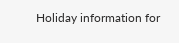Holiday information for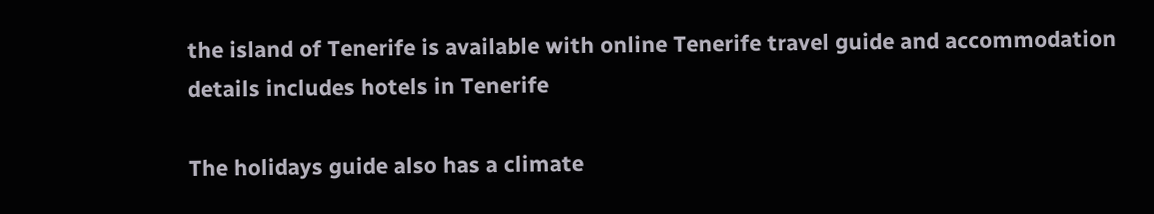the island of Tenerife is available with online Tenerife travel guide and accommodation details includes hotels in Tenerife

The holidays guide also has a climate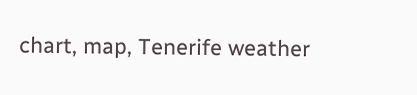chart, map, Tenerife weather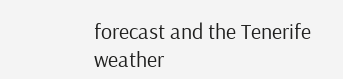forecast and the Tenerife weather